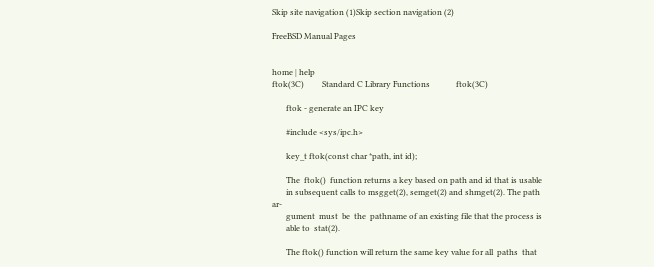Skip site navigation (1)Skip section navigation (2)

FreeBSD Manual Pages


home | help
ftok(3C)         Standard C Library Functions             ftok(3C)

       ftok - generate an IPC key

       #include <sys/ipc.h>

       key_t ftok(const char *path, int id);

       The  ftok()  function returns a key based on path and id that is usable
       in subsequent calls to msgget(2), semget(2) and shmget(2). The path ar-
       gument  must  be  the  pathname of an existing file that the process is
       able to  stat(2).

       The ftok() function will return the same key value for all  paths  that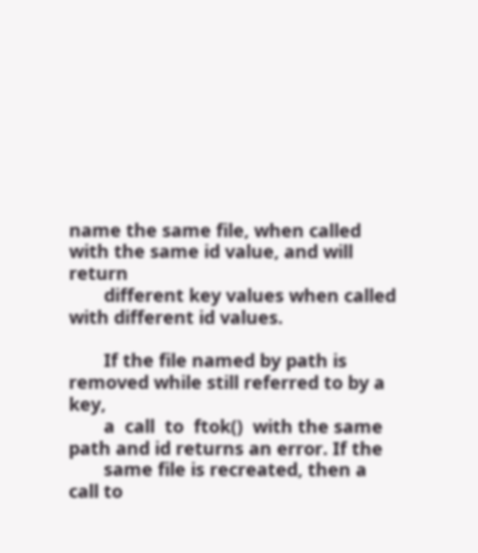name the same file, when called with the same id value, and will return
       different key values when called with different id values.

       If the file named by path is removed while still referred to by a  key,
       a  call  to  ftok()  with the same path and id returns an error. If the
       same file is recreated, then a call to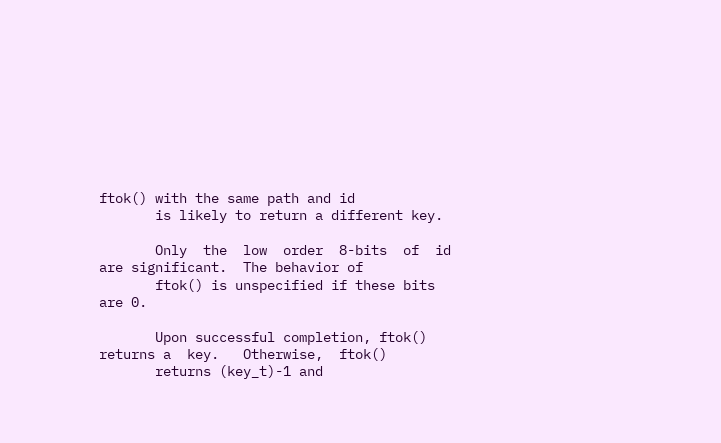ftok() with the same path and id
       is likely to return a different key.

       Only  the  low  order  8-bits  of  id are significant.  The behavior of
       ftok() is unspecified if these bits are 0.

       Upon successful completion, ftok() returns a  key.   Otherwise,  ftok()
       returns (key_t)-1 and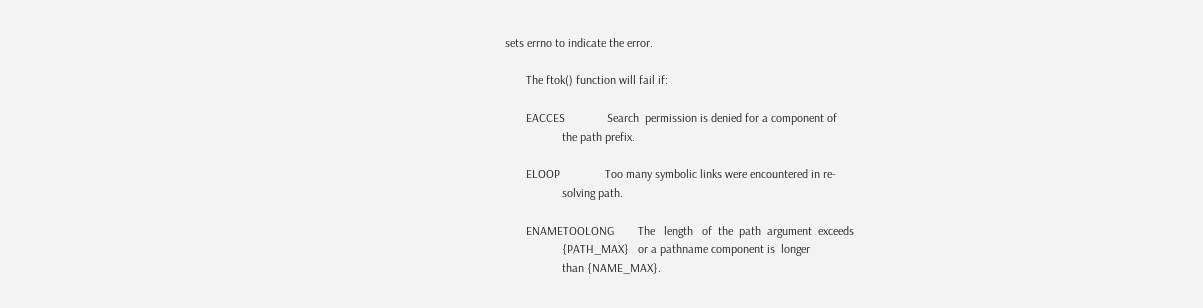sets errno to indicate the error.

       The ftok() function will fail if:

       EACCES              Search  permission is denied for a component of
                   the path prefix.

       ELOOP               Too many symbolic links were encountered in re-
                   solving path.

       ENAMETOOLONG        The   length   of  the  path  argument  exceeds
                   {PATH_MAX}   or a pathname component is  longer
                   than {NAME_MAX}.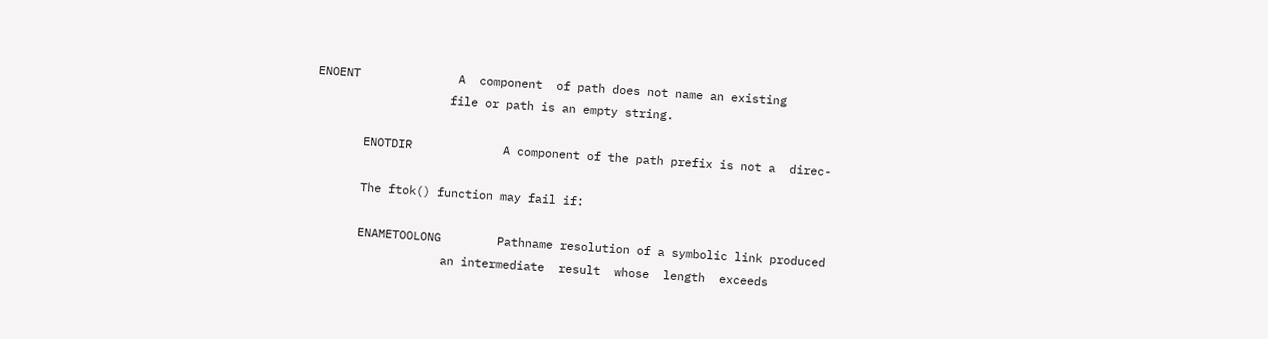ENOENT              A  component  of path does not name an existing
                   file or path is an empty string.

       ENOTDIR             A component of the path prefix is not a  direc-

       The ftok() function may fail if:

       ENAMETOOLONG        Pathname resolution of a symbolic link produced
                   an intermediate  result  whose  length  exceeds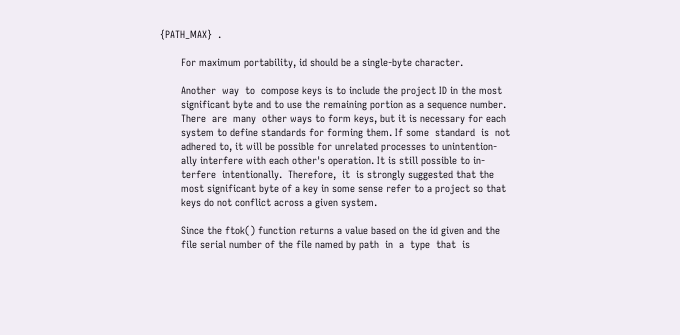{PATH_MAX}  .

       For maximum portability, id should be a single-byte character.

       Another  way  to  compose keys is to include the project ID in the most
       significant byte and to use the remaining portion as a sequence number.
       There  are  many  other ways to form keys, but it is necessary for each
       system to define standards for forming them. If some  standard  is  not
       adhered to, it will be possible for unrelated processes to unintention-
       ally interfere with each other's operation. It is still possible to in-
       terfere  intentionally.  Therefore,  it  is strongly suggested that the
       most significant byte of a key in some sense refer to a project so that
       keys do not conflict across a given system.

       Since the ftok() function returns a value based on the id given and the
       file serial number of the file named by path  in  a  type  that  is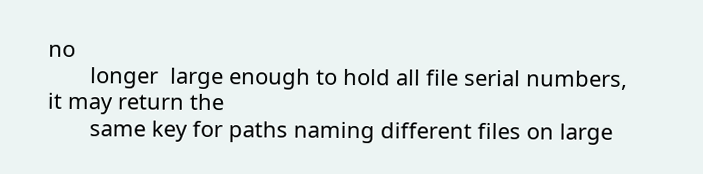no
       longer  large enough to hold all file serial numbers, it may return the
       same key for paths naming different files on large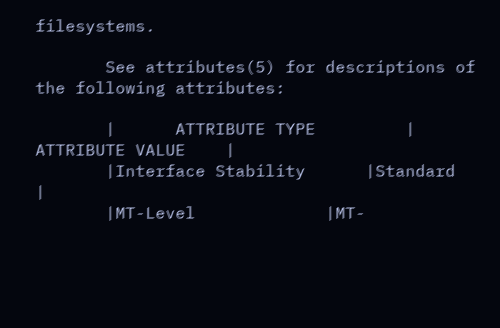filesystems.

       See attributes(5) for descriptions of the following attributes:

       |      ATTRIBUTE TYPE         |      ATTRIBUTE VALUE    |
       |Interface Stability      |Standard             |
       |MT-Level             |MT-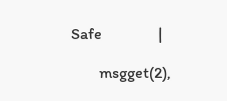Safe              |

       msgget(2),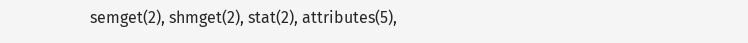semget(2), shmget(2), stat(2), attributes(5),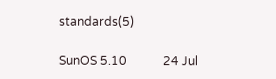standards(5)

SunOS 5.10            24 Jul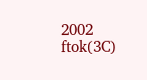2002                 ftok(3C)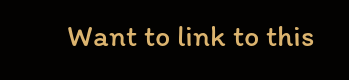Want to link to this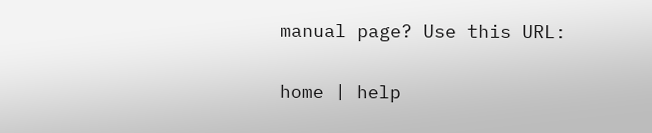manual page? Use this URL:

home | help